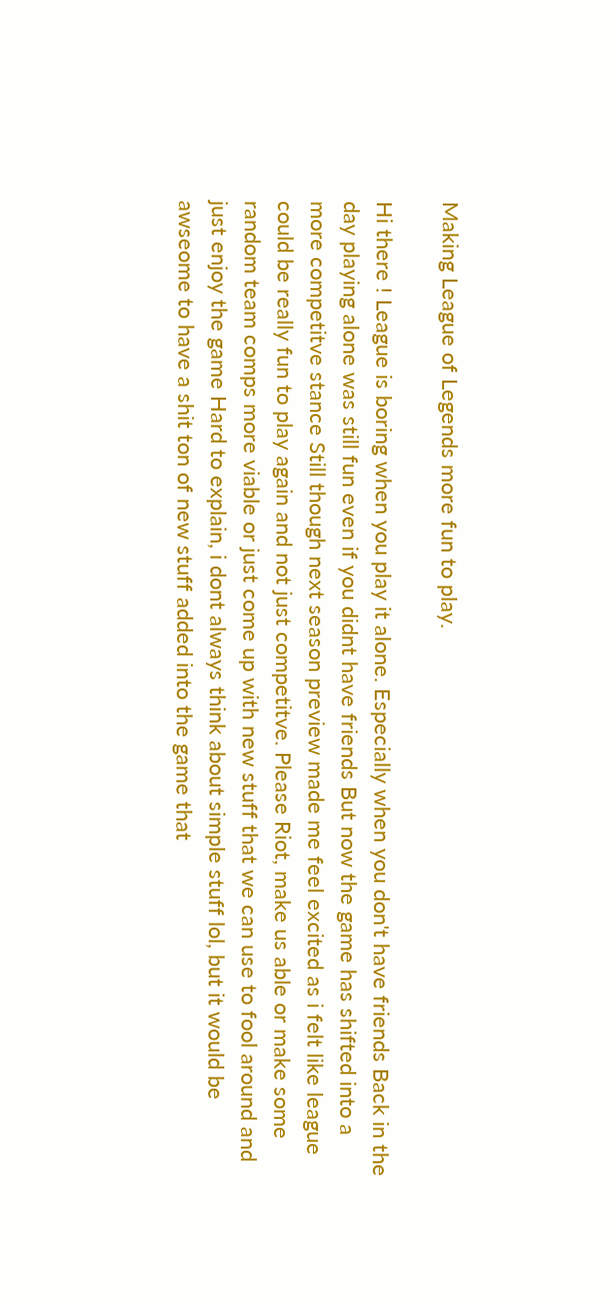Making League of Legends more fun to play.

Hi there ! League is boring when you play it alone. Especially when you don't have friends Back in the day playing alone was still fun even if you didnt have friends But now the game has shifted into a more competitve stance Still though next season preview made me feel excited as i felt like league could be really fun to play again and not just competitve. Please Riot, make us able or make some random team comps more viable or just come up with new stuff that we can use to fool around and just enjoy the game Hard to explain, i dont always think about simple stuff lol, but it would be awseome to have a shit ton of new stuff added into the game that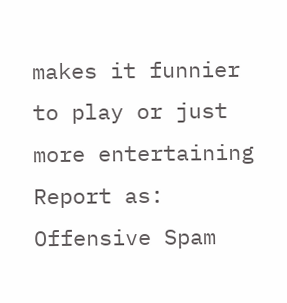makes it funnier to play or just more entertaining
Report as:
Offensive Spam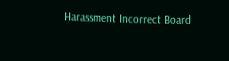Harassment Incorrect Board